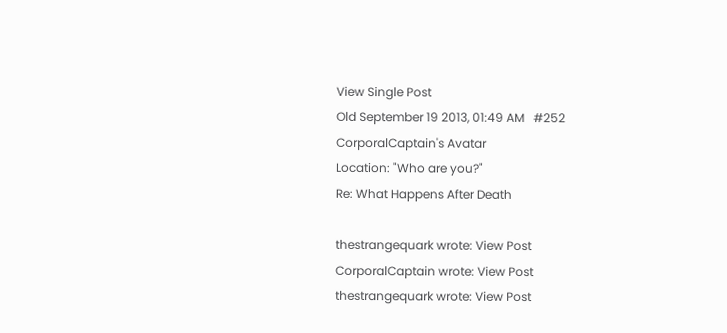View Single Post
Old September 19 2013, 01:49 AM   #252
CorporalCaptain's Avatar
Location: "Who are you?"
Re: What Happens After Death

thestrangequark wrote: View Post
CorporalCaptain wrote: View Post
thestrangequark wrote: View Post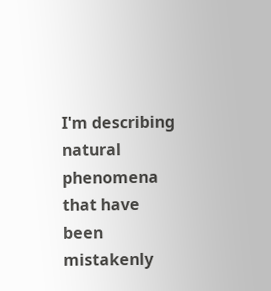I'm describing natural phenomena that have been mistakenly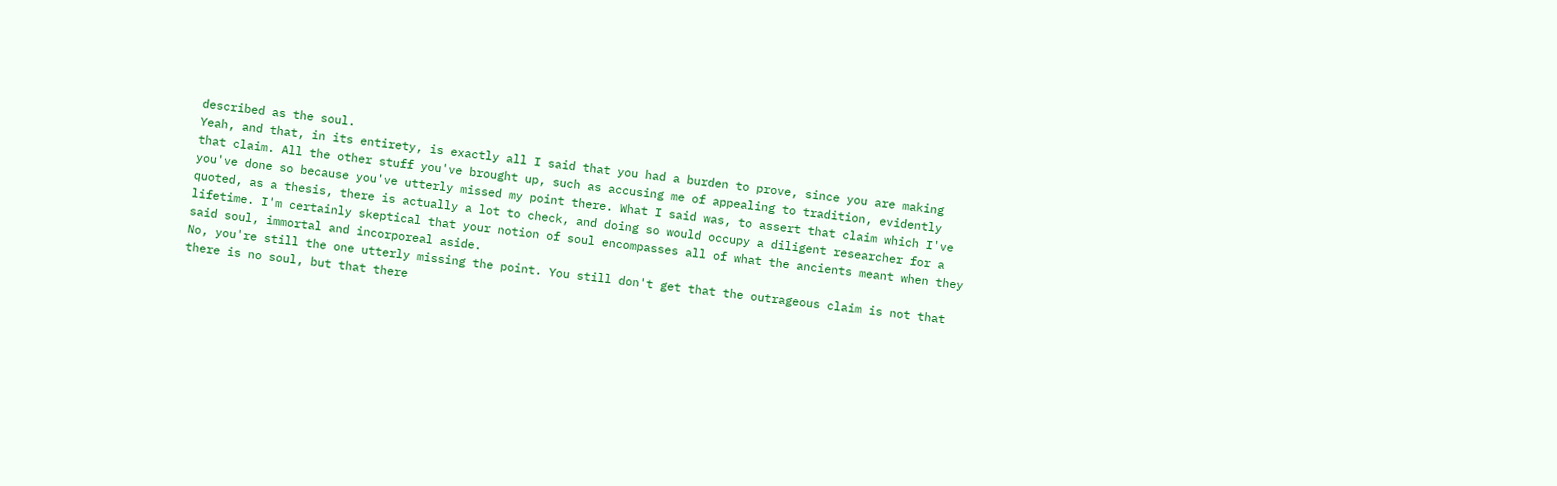described as the soul.
Yeah, and that, in its entirety, is exactly all I said that you had a burden to prove, since you are making that claim. All the other stuff you've brought up, such as accusing me of appealing to tradition, evidently you've done so because you've utterly missed my point there. What I said was, to assert that claim which I've quoted, as a thesis, there is actually a lot to check, and doing so would occupy a diligent researcher for a lifetime. I'm certainly skeptical that your notion of soul encompasses all of what the ancients meant when they said soul, immortal and incorporeal aside.
No, you're still the one utterly missing the point. You still don't get that the outrageous claim is not that there is no soul, but that there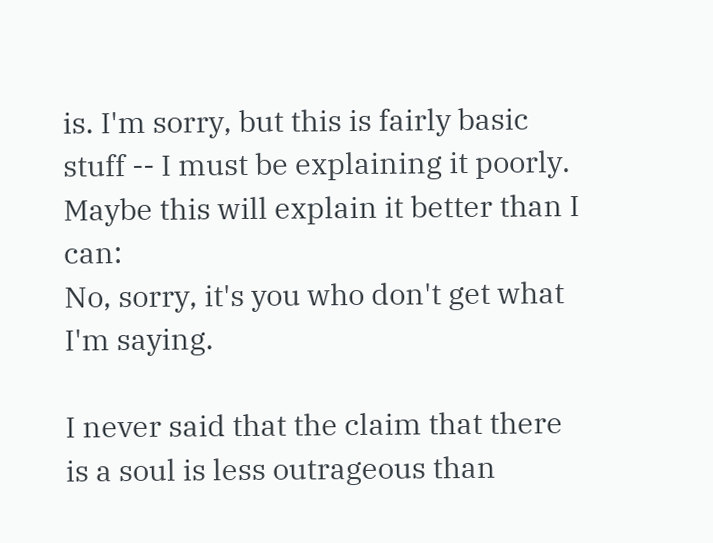is. I'm sorry, but this is fairly basic stuff -- I must be explaining it poorly. Maybe this will explain it better than I can:
No, sorry, it's you who don't get what I'm saying.

I never said that the claim that there is a soul is less outrageous than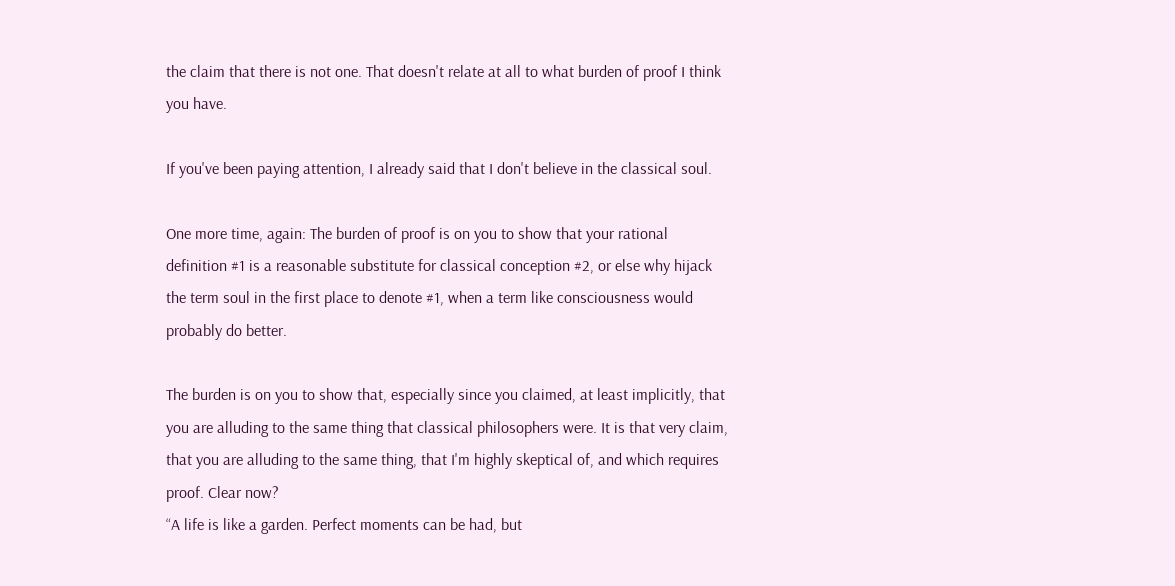the claim that there is not one. That doesn't relate at all to what burden of proof I think you have.

If you've been paying attention, I already said that I don't believe in the classical soul.

One more time, again: The burden of proof is on you to show that your rational definition #1 is a reasonable substitute for classical conception #2, or else why hijack the term soul in the first place to denote #1, when a term like consciousness would probably do better.

The burden is on you to show that, especially since you claimed, at least implicitly, that you are alluding to the same thing that classical philosophers were. It is that very claim, that you are alluding to the same thing, that I'm highly skeptical of, and which requires proof. Clear now?
“A life is like a garden. Perfect moments can be had, but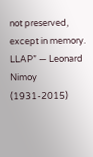not preserved, except in memory. LLAP” — Leonard Nimoy (1931-2015)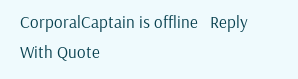CorporalCaptain is offline   Reply With Quote